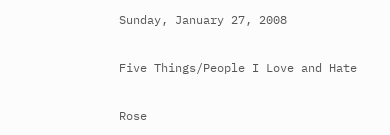Sunday, January 27, 2008

Five Things/People I Love and Hate

Rose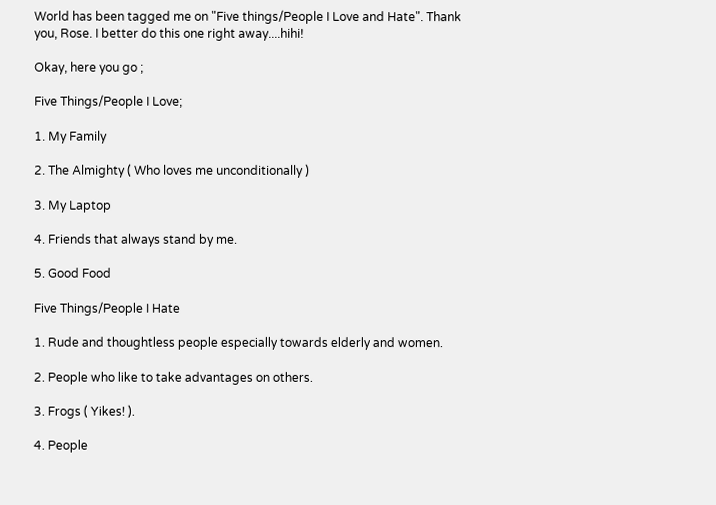World has been tagged me on "Five things/People I Love and Hate". Thank you, Rose. I better do this one right away....hihi!

Okay, here you go ;

Five Things/People I Love;

1. My Family

2. The Almighty ( Who loves me unconditionally )

3. My Laptop

4. Friends that always stand by me.

5. Good Food

Five Things/People I Hate

1. Rude and thoughtless people especially towards elderly and women.

2. People who like to take advantages on others.

3. Frogs ( Yikes! ).

4. People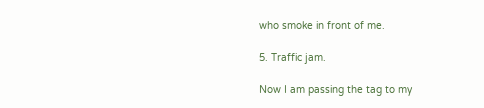who smoke in front of me.

5. Traffic jam.

Now I am passing the tag to my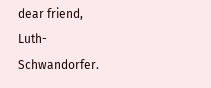dear friend, Luth-Schwandorfer.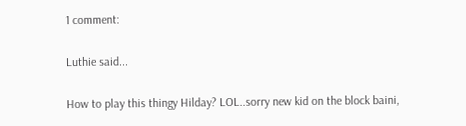1 comment:

Luthie said...

How to play this thingy Hilday? LOL..sorry new kid on the block baini,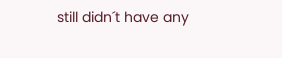still didn´t have any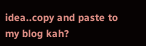idea..copy and paste to my blog kah?